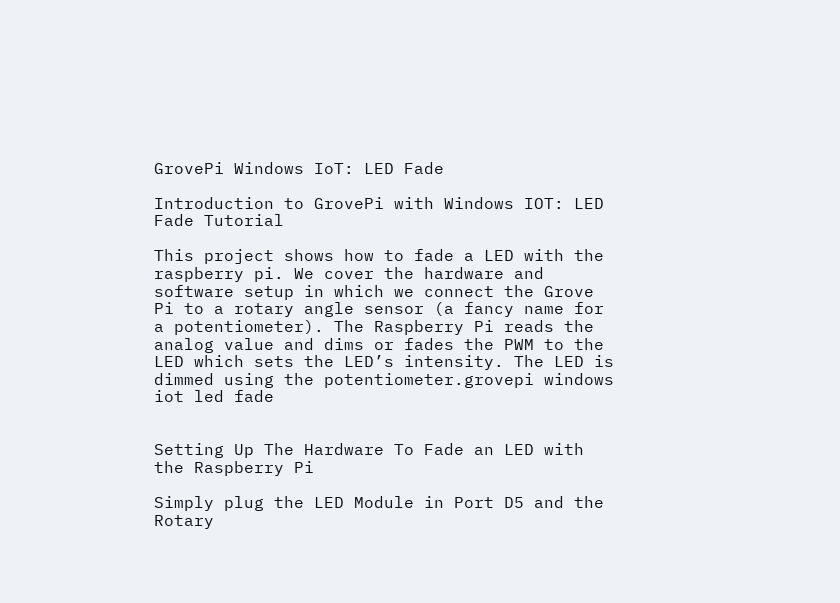GrovePi Windows IoT: LED Fade

Introduction to GrovePi with Windows IOT: LED Fade Tutorial

This project shows how to fade a LED with the raspberry pi. We cover the hardware and software setup in which we connect the Grove Pi to a rotary angle sensor (a fancy name for a potentiometer). The Raspberry Pi reads the analog value and dims or fades the PWM to the LED which sets the LED’s intensity. The LED is dimmed using the potentiometer.grovepi windows iot led fade


Setting Up The Hardware To Fade an LED with the Raspberry Pi

Simply plug the LED Module in Port D5 and the Rotary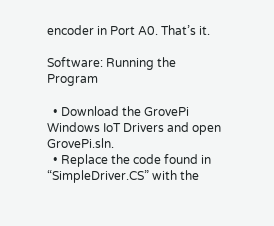encoder in Port A0. That’s it.

Software: Running the Program

  • Download the GrovePi Windows IoT Drivers and open GrovePi.sln.
  • Replace the code found in “SimpleDriver.CS” with the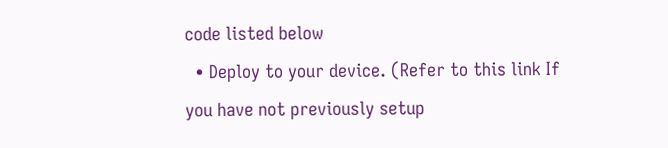code listed below
  • Deploy to your device. (Refer to this link If you have not previously setup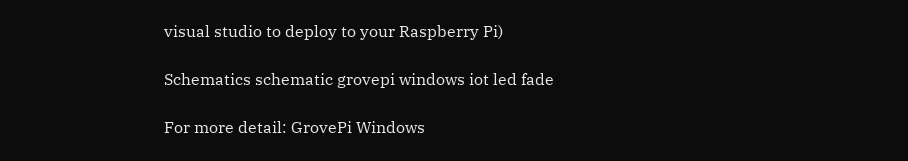visual studio to deploy to your Raspberry Pi)

Schematics schematic grovepi windows iot led fade

For more detail: GrovePi Windows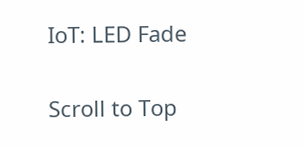IoT: LED Fade

Scroll to Top